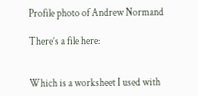Profile photo of Andrew Normand

There’s a file here:


Which is a worksheet I used with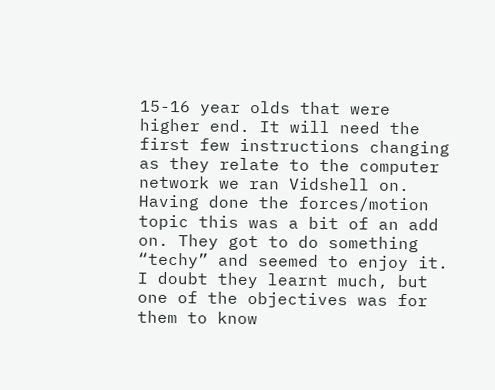15-16 year olds that were higher end. It will need the first few instructions changing as they relate to the computer network we ran Vidshell on. Having done the forces/motion topic this was a bit of an add on. They got to do something “techy” and seemed to enjoy it. I doubt they learnt much, but one of the objectives was for them to know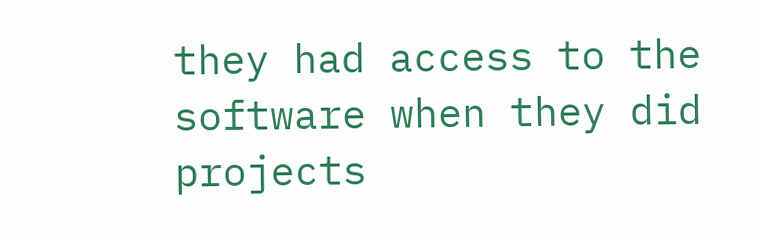they had access to the software when they did projects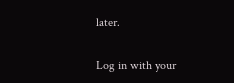later.

Log in with your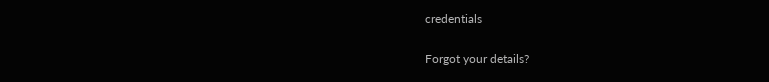credentials

Forgot your details?